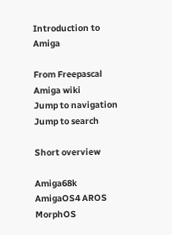Introduction to Amiga

From Freepascal Amiga wiki
Jump to navigation Jump to search

Short overview

Amiga68k AmigaOS4 AROS MorphOS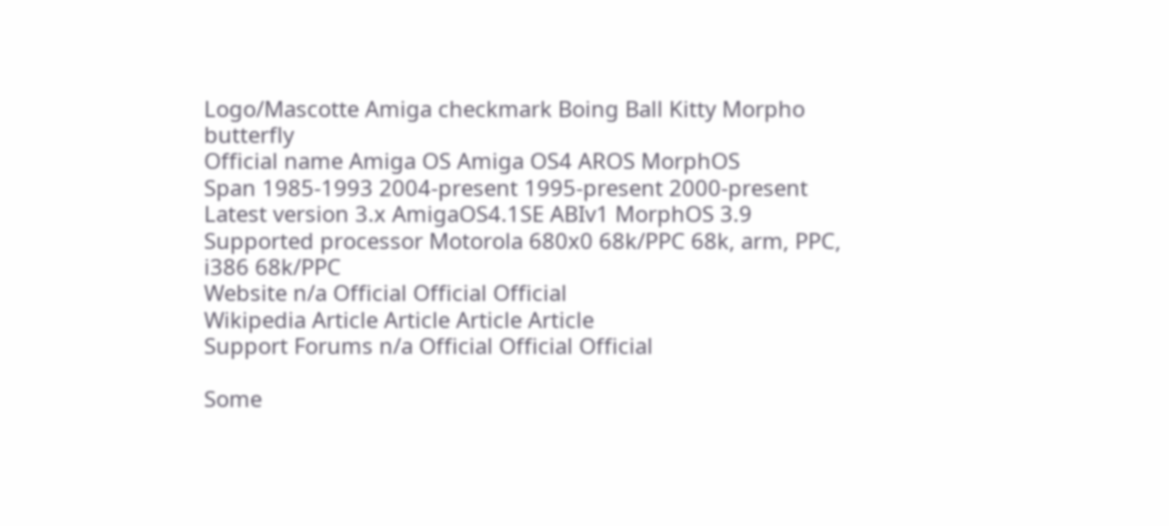Logo/Mascotte Amiga checkmark Boing Ball Kitty Morpho butterfly
Official name Amiga OS Amiga OS4 AROS MorphOS
Span 1985-1993 2004-present 1995-present 2000-present
Latest version 3.x AmigaOS4.1SE ABIv1 MorphOS 3.9
Supported processor Motorola 680x0 68k/PPC 68k, arm, PPC, i386 68k/PPC
Website n/a Official Official Official
Wikipedia Article Article Article Article
Support Forums n/a Official Official Official

Some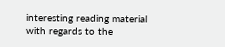interesting reading material with regards to the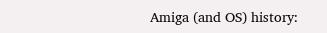Amiga (and OS) history: